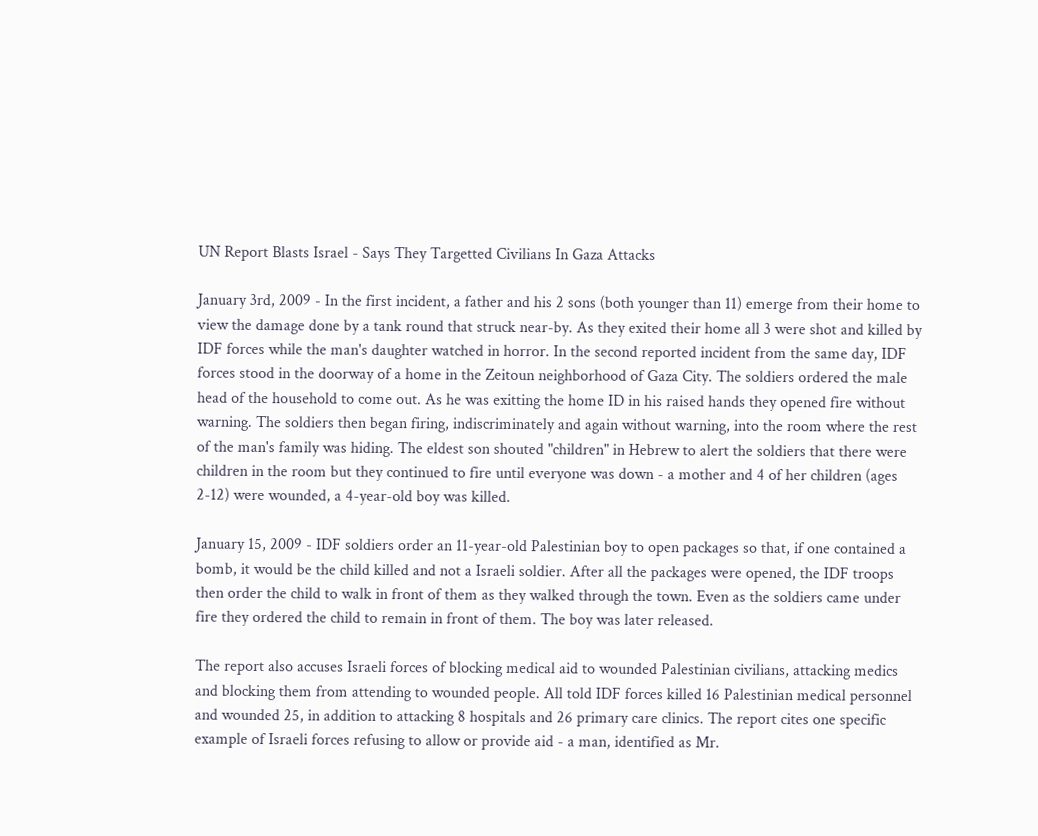UN Report Blasts Israel - Says They Targetted Civilians In Gaza Attacks

January 3rd, 2009 - In the first incident, a father and his 2 sons (both younger than 11) emerge from their home to view the damage done by a tank round that struck near-by. As they exited their home all 3 were shot and killed by IDF forces while the man's daughter watched in horror. In the second reported incident from the same day, IDF forces stood in the doorway of a home in the Zeitoun neighborhood of Gaza City. The soldiers ordered the male head of the household to come out. As he was exitting the home ID in his raised hands they opened fire without warning. The soldiers then began firing, indiscriminately and again without warning, into the room where the rest of the man's family was hiding. The eldest son shouted "children" in Hebrew to alert the soldiers that there were children in the room but they continued to fire until everyone was down - a mother and 4 of her children (ages 2-12) were wounded, a 4-year-old boy was killed.

January 15, 2009 - IDF soldiers order an 11-year-old Palestinian boy to open packages so that, if one contained a bomb, it would be the child killed and not a Israeli soldier. After all the packages were opened, the IDF troops then order the child to walk in front of them as they walked through the town. Even as the soldiers came under fire they ordered the child to remain in front of them. The boy was later released.

The report also accuses Israeli forces of blocking medical aid to wounded Palestinian civilians, attacking medics and blocking them from attending to wounded people. All told IDF forces killed 16 Palestinian medical personnel and wounded 25, in addition to attacking 8 hospitals and 26 primary care clinics. The report cites one specific example of Israeli forces refusing to allow or provide aid - a man, identified as Mr.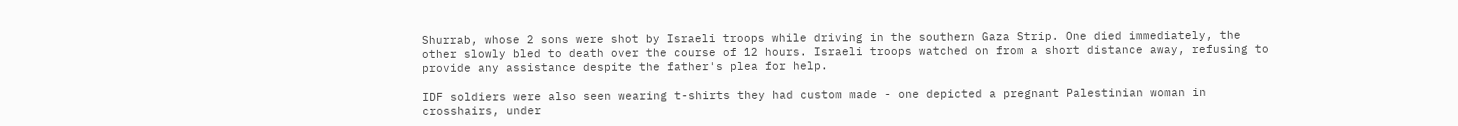Shurrab, whose 2 sons were shot by Israeli troops while driving in the southern Gaza Strip. One died immediately, the other slowly bled to death over the course of 12 hours. Israeli troops watched on from a short distance away, refusing to provide any assistance despite the father's plea for help.

IDF soldiers were also seen wearing t-shirts they had custom made - one depicted a pregnant Palestinian woman in crosshairs, under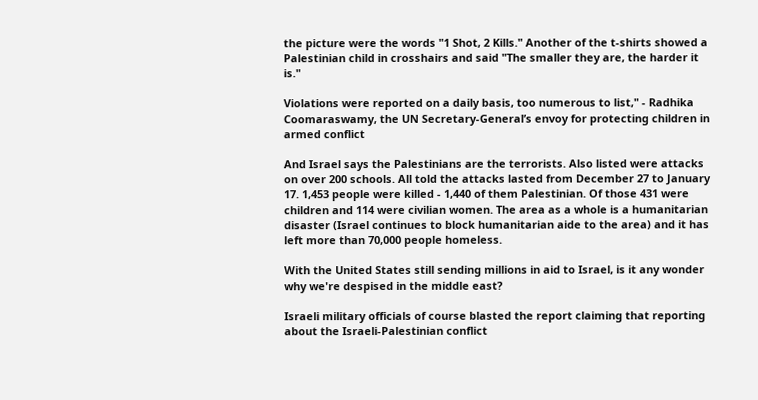the picture were the words "1 Shot, 2 Kills." Another of the t-shirts showed a Palestinian child in crosshairs and said "The smaller they are, the harder it is."

Violations were reported on a daily basis, too numerous to list," - Radhika Coomaraswamy, the UN Secretary-General’s envoy for protecting children in armed conflict

And Israel says the Palestinians are the terrorists. Also listed were attacks on over 200 schools. All told the attacks lasted from December 27 to January 17. 1,453 people were killed - 1,440 of them Palestinian. Of those 431 were children and 114 were civilian women. The area as a whole is a humanitarian disaster (Israel continues to block humanitarian aide to the area) and it has left more than 70,000 people homeless.

With the United States still sending millions in aid to Israel, is it any wonder why we're despised in the middle east?

Israeli military officials of course blasted the report claiming that reporting about the Israeli-Palestinian conflict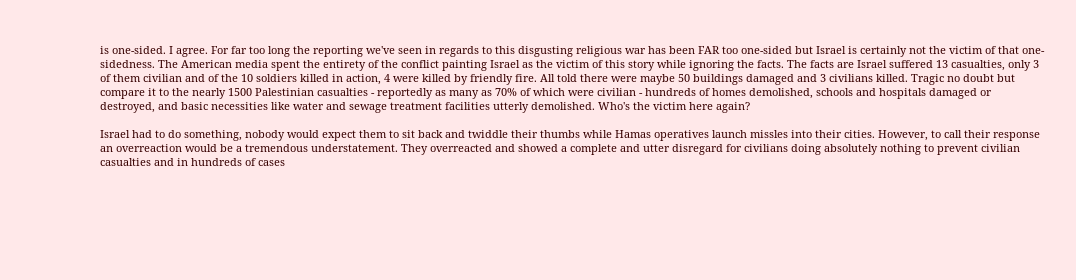is one-sided. I agree. For far too long the reporting we've seen in regards to this disgusting religious war has been FAR too one-sided but Israel is certainly not the victim of that one-sidedness. The American media spent the entirety of the conflict painting Israel as the victim of this story while ignoring the facts. The facts are Israel suffered 13 casualties, only 3 of them civilian and of the 10 soldiers killed in action, 4 were killed by friendly fire. All told there were maybe 50 buildings damaged and 3 civilians killed. Tragic no doubt but compare it to the nearly 1500 Palestinian casualties - reportedly as many as 70% of which were civilian - hundreds of homes demolished, schools and hospitals damaged or destroyed, and basic necessities like water and sewage treatment facilities utterly demolished. Who's the victim here again?

Israel had to do something, nobody would expect them to sit back and twiddle their thumbs while Hamas operatives launch missles into their cities. However, to call their response an overreaction would be a tremendous understatement. They overreacted and showed a complete and utter disregard for civilians doing absolutely nothing to prevent civilian casualties and in hundreds of cases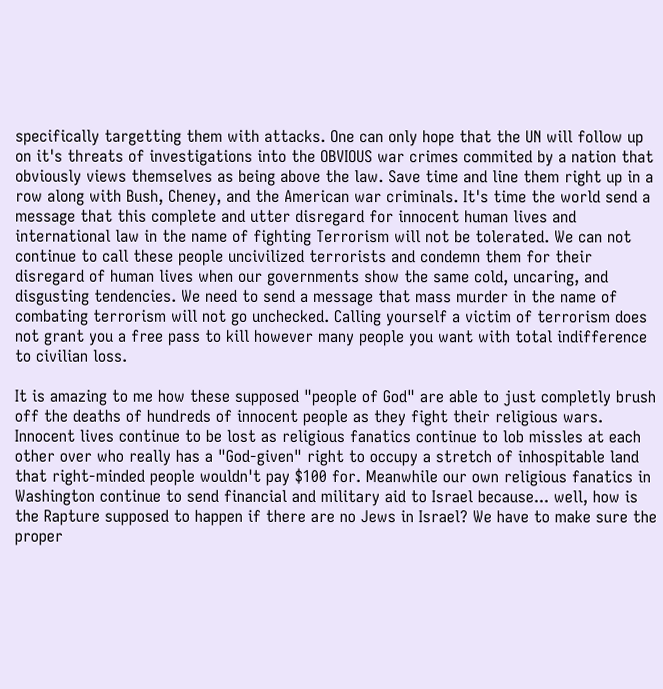specifically targetting them with attacks. One can only hope that the UN will follow up on it's threats of investigations into the OBVIOUS war crimes commited by a nation that obviously views themselves as being above the law. Save time and line them right up in a row along with Bush, Cheney, and the American war criminals. It's time the world send a message that this complete and utter disregard for innocent human lives and international law in the name of fighting Terrorism will not be tolerated. We can not continue to call these people uncivilized terrorists and condemn them for their disregard of human lives when our governments show the same cold, uncaring, and disgusting tendencies. We need to send a message that mass murder in the name of combating terrorism will not go unchecked. Calling yourself a victim of terrorism does not grant you a free pass to kill however many people you want with total indifference to civilian loss.

It is amazing to me how these supposed "people of God" are able to just completly brush off the deaths of hundreds of innocent people as they fight their religious wars. Innocent lives continue to be lost as religious fanatics continue to lob missles at each other over who really has a "God-given" right to occupy a stretch of inhospitable land that right-minded people wouldn't pay $100 for. Meanwhile our own religious fanatics in Washington continue to send financial and military aid to Israel because... well, how is the Rapture supposed to happen if there are no Jews in Israel? We have to make sure the proper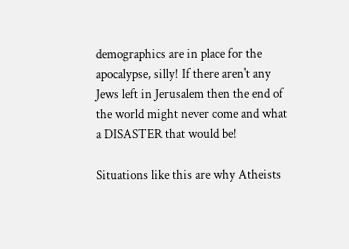demographics are in place for the apocalypse, silly! If there aren't any Jews left in Jerusalem then the end of the world might never come and what a DISASTER that would be!

Situations like this are why Atheists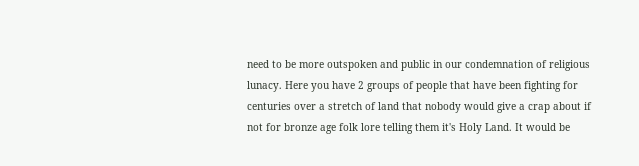need to be more outspoken and public in our condemnation of religious lunacy. Here you have 2 groups of people that have been fighting for centuries over a stretch of land that nobody would give a crap about if not for bronze age folk lore telling them it's Holy Land. It would be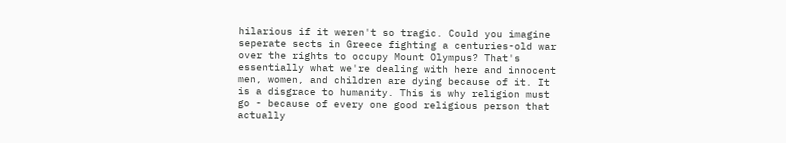hilarious if it weren't so tragic. Could you imagine seperate sects in Greece fighting a centuries-old war over the rights to occupy Mount Olympus? That's essentially what we're dealing with here and innocent men, women, and children are dying because of it. It is a disgrace to humanity. This is why religion must go - because of every one good religious person that actually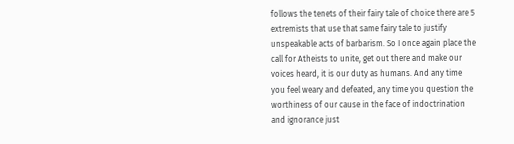follows the tenets of their fairy tale of choice there are 5 extremists that use that same fairy tale to justify unspeakable acts of barbarism. So I once again place the call for Atheists to unite, get out there and make our voices heard, it is our duty as humans. And any time you feel weary and defeated, any time you question the worthiness of our cause in the face of indoctrination and ignorance just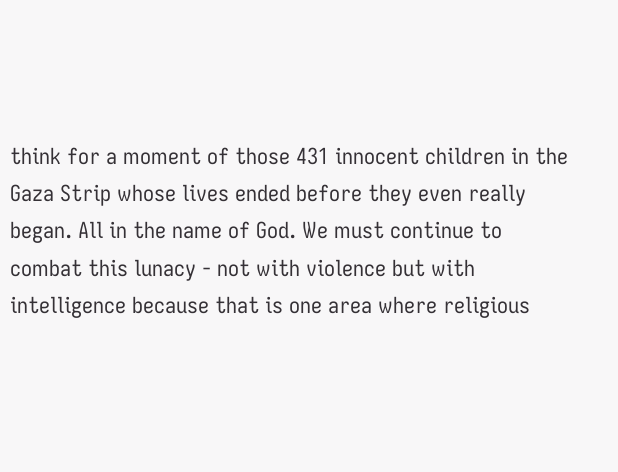think for a moment of those 431 innocent children in the Gaza Strip whose lives ended before they even really began. All in the name of God. We must continue to combat this lunacy - not with violence but with intelligence because that is one area where religious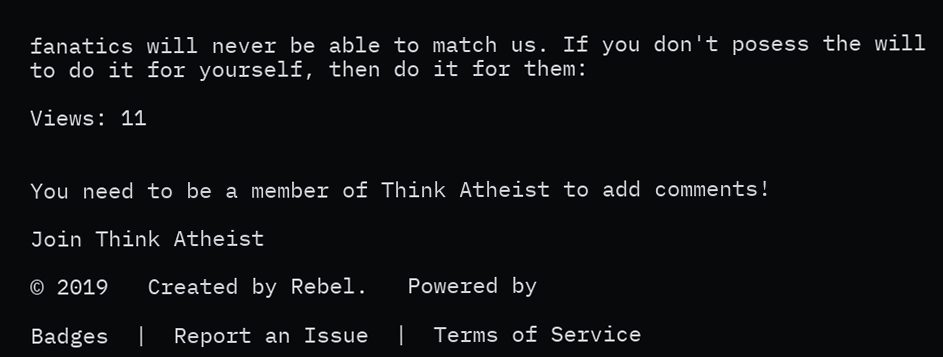fanatics will never be able to match us. If you don't posess the will to do it for yourself, then do it for them:

Views: 11


You need to be a member of Think Atheist to add comments!

Join Think Atheist

© 2019   Created by Rebel.   Powered by

Badges  |  Report an Issue  |  Terms of Service